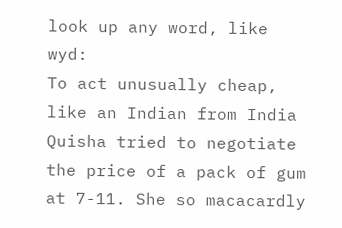look up any word, like wyd:
To act unusually cheap, like an Indian from India
Quisha tried to negotiate the price of a pack of gum at 7-11. She so macacardly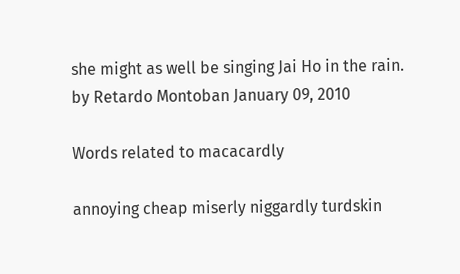she might as well be singing Jai Ho in the rain.
by Retardo Montoban January 09, 2010

Words related to macacardly

annoying cheap miserly niggardly turdskin